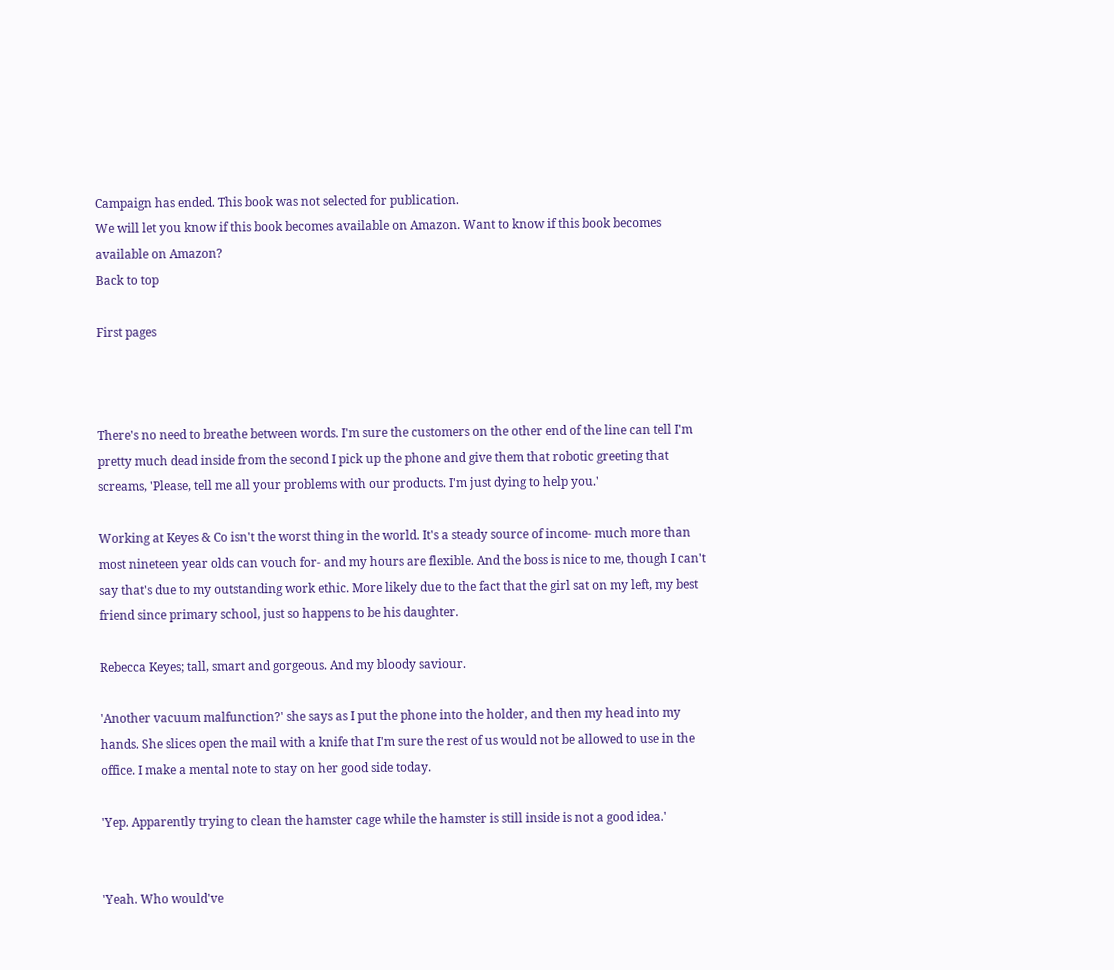Campaign has ended. This book was not selected for publication.
We will let you know if this book becomes available on Amazon. Want to know if this book becomes available on Amazon?
Back to top

First pages



There's no need to breathe between words. I'm sure the customers on the other end of the line can tell I'm pretty much dead inside from the second I pick up the phone and give them that robotic greeting that screams, 'Please, tell me all your problems with our products. I'm just dying to help you.'

Working at Keyes & Co isn't the worst thing in the world. It's a steady source of income- much more than most nineteen year olds can vouch for- and my hours are flexible. And the boss is nice to me, though I can't say that's due to my outstanding work ethic. More likely due to the fact that the girl sat on my left, my best friend since primary school, just so happens to be his daughter.

Rebecca Keyes; tall, smart and gorgeous. And my bloody saviour.

'Another vacuum malfunction?' she says as I put the phone into the holder, and then my head into my hands. She slices open the mail with a knife that I'm sure the rest of us would not be allowed to use in the office. I make a mental note to stay on her good side today.

'Yep. Apparently trying to clean the hamster cage while the hamster is still inside is not a good idea.'


'Yeah. Who would've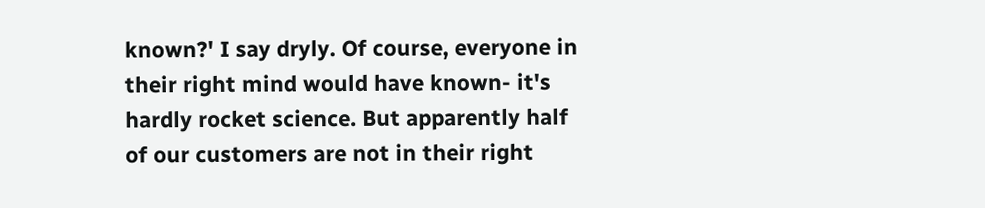known?' I say dryly. Of course, everyone in their right mind would have known- it's hardly rocket science. But apparently half of our customers are not in their right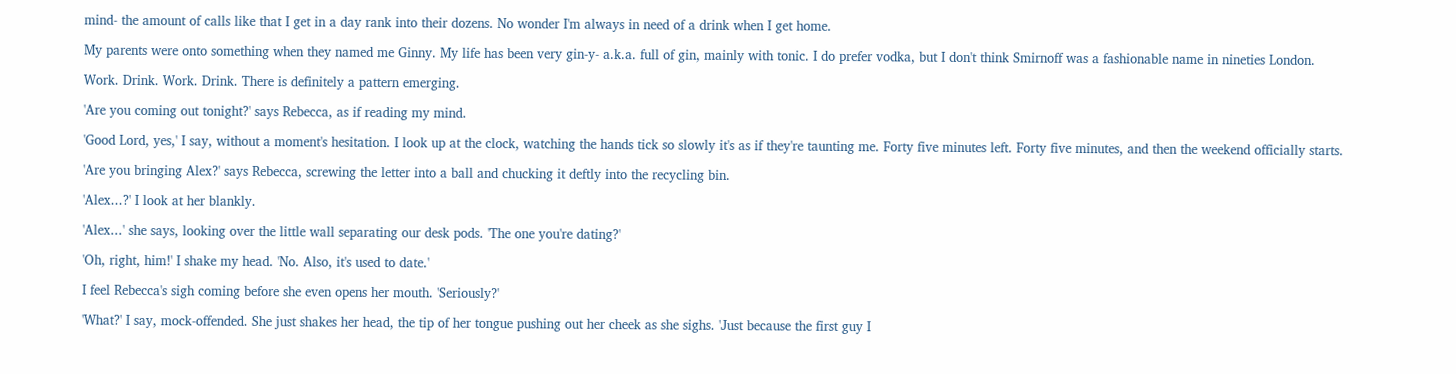mind- the amount of calls like that I get in a day rank into their dozens. No wonder I'm always in need of a drink when I get home.

My parents were onto something when they named me Ginny. My life has been very gin-y- a.k.a. full of gin, mainly with tonic. I do prefer vodka, but I don't think Smirnoff was a fashionable name in nineties London.

Work. Drink. Work. Drink. There is definitely a pattern emerging.

'Are you coming out tonight?' says Rebecca, as if reading my mind.

'Good Lord, yes,' I say, without a moment's hesitation. I look up at the clock, watching the hands tick so slowly it's as if they're taunting me. Forty five minutes left. Forty five minutes, and then the weekend officially starts.

'Are you bringing Alex?' says Rebecca, screwing the letter into a ball and chucking it deftly into the recycling bin.

'Alex...?' I look at her blankly.

'Alex...' she says, looking over the little wall separating our desk pods. 'The one you're dating?'

'Oh, right, him!' I shake my head. 'No. Also, it's used to date.'

I feel Rebecca's sigh coming before she even opens her mouth. 'Seriously?'

'What?' I say, mock-offended. She just shakes her head, the tip of her tongue pushing out her cheek as she sighs. 'Just because the first guy I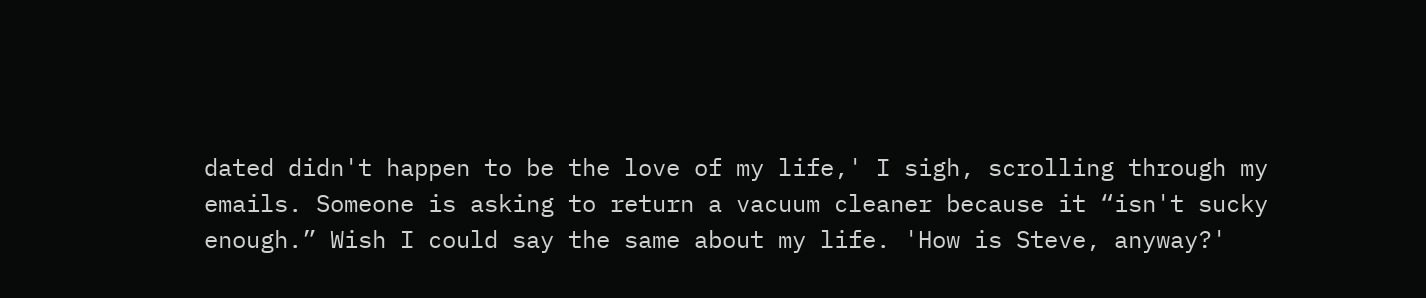dated didn't happen to be the love of my life,' I sigh, scrolling through my emails. Someone is asking to return a vacuum cleaner because it “isn't sucky enough.” Wish I could say the same about my life. 'How is Steve, anyway?'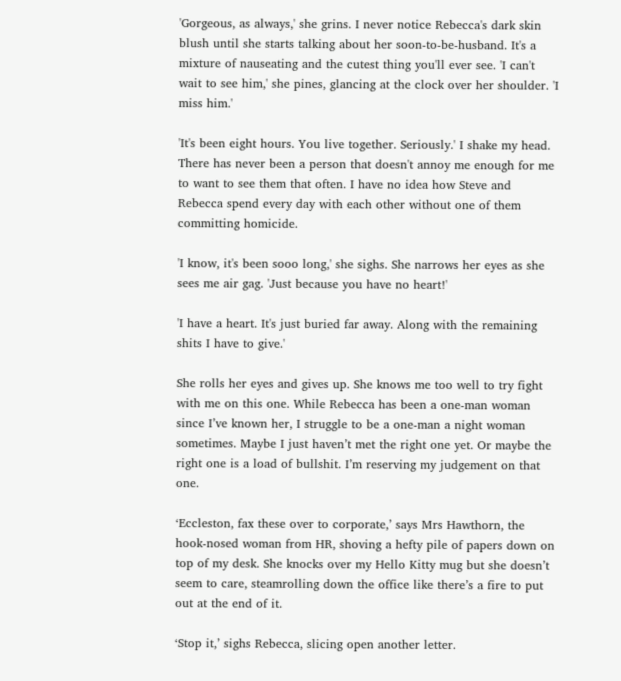'Gorgeous, as always,' she grins. I never notice Rebecca's dark skin blush until she starts talking about her soon-to-be-husband. It's a mixture of nauseating and the cutest thing you'll ever see. 'I can't wait to see him,' she pines, glancing at the clock over her shoulder. 'I miss him.'

'It's been eight hours. You live together. Seriously.' I shake my head. There has never been a person that doesn't annoy me enough for me to want to see them that often. I have no idea how Steve and Rebecca spend every day with each other without one of them committing homicide.

'I know, it's been sooo long,' she sighs. She narrows her eyes as she sees me air gag. 'Just because you have no heart!'

'I have a heart. It's just buried far away. Along with the remaining shits I have to give.'

She rolls her eyes and gives up. She knows me too well to try fight with me on this one. While Rebecca has been a one-man woman since I’ve known her, I struggle to be a one-man a night woman sometimes. Maybe I just haven’t met the right one yet. Or maybe the right one is a load of bullshit. I’m reserving my judgement on that one.

‘Eccleston, fax these over to corporate,’ says Mrs Hawthorn, the hook-nosed woman from HR, shoving a hefty pile of papers down on top of my desk. She knocks over my Hello Kitty mug but she doesn’t seem to care, steamrolling down the office like there’s a fire to put out at the end of it.

‘Stop it,’ sighs Rebecca, slicing open another letter.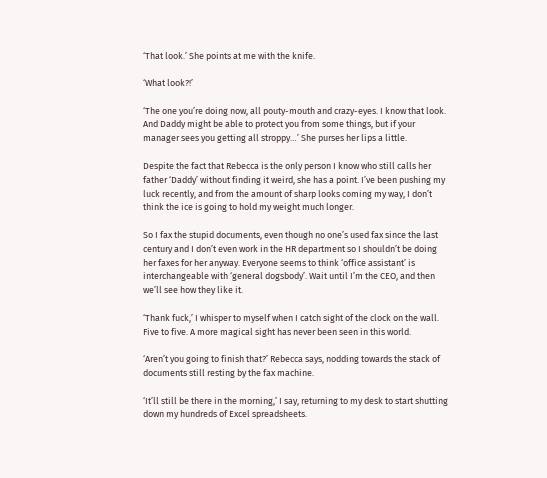‘That look.’ She points at me with the knife.

‘What look?!’

‘The one you’re doing now, all pouty-mouth and crazy-eyes. I know that look. And Daddy might be able to protect you from some things, but if your manager sees you getting all stroppy…’ She purses her lips a little.

Despite the fact that Rebecca is the only person I know who still calls her father ‘Daddy’ without finding it weird, she has a point. I’ve been pushing my luck recently, and from the amount of sharp looks coming my way, I don’t think the ice is going to hold my weight much longer.

So I fax the stupid documents, even though no one’s used fax since the last century and I don’t even work in the HR department so I shouldn’t be doing her faxes for her anyway. Everyone seems to think ‘office assistant’ is interchangeable with ‘general dogsbody’. Wait until I’m the CEO, and then we’ll see how they like it.

‘Thank fuck,’ I whisper to myself when I catch sight of the clock on the wall. Five to five. A more magical sight has never been seen in this world.

‘Aren’t you going to finish that?’ Rebecca says, nodding towards the stack of documents still resting by the fax machine.

‘It’ll still be there in the morning,’ I say, returning to my desk to start shutting down my hundreds of Excel spreadsheets.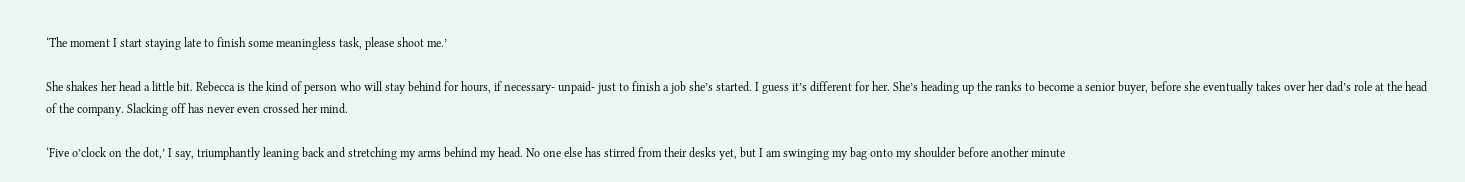‘The moment I start staying late to finish some meaningless task, please shoot me.’

She shakes her head a little bit. Rebecca is the kind of person who will stay behind for hours, if necessary- unpaid- just to finish a job she’s started. I guess it’s different for her. She’s heading up the ranks to become a senior buyer, before she eventually takes over her dad’s role at the head of the company. Slacking off has never even crossed her mind.

‘Five o’clock on the dot,’ I say, triumphantly leaning back and stretching my arms behind my head. No one else has stirred from their desks yet, but I am swinging my bag onto my shoulder before another minute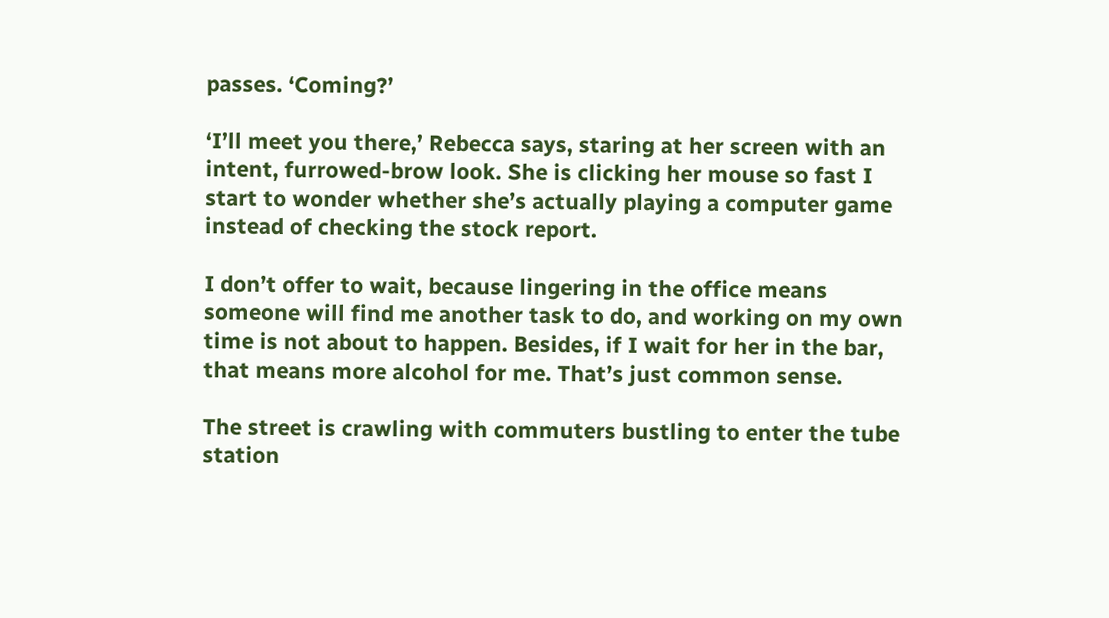passes. ‘Coming?’

‘I’ll meet you there,’ Rebecca says, staring at her screen with an intent, furrowed-brow look. She is clicking her mouse so fast I start to wonder whether she’s actually playing a computer game instead of checking the stock report.

I don’t offer to wait, because lingering in the office means someone will find me another task to do, and working on my own time is not about to happen. Besides, if I wait for her in the bar, that means more alcohol for me. That’s just common sense.

The street is crawling with commuters bustling to enter the tube station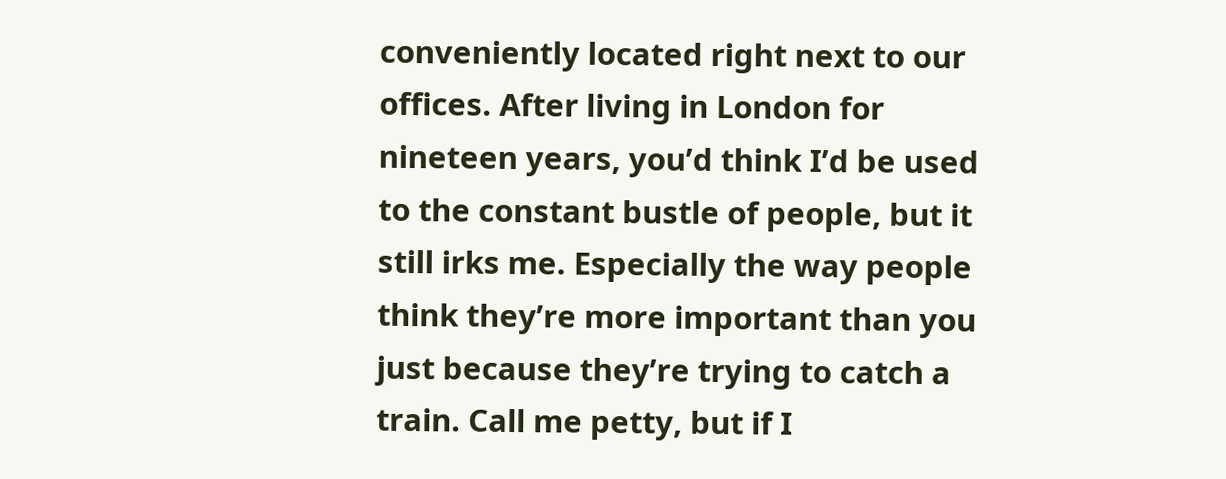conveniently located right next to our offices. After living in London for nineteen years, you’d think I’d be used to the constant bustle of people, but it still irks me. Especially the way people think they’re more important than you just because they’re trying to catch a train. Call me petty, but if I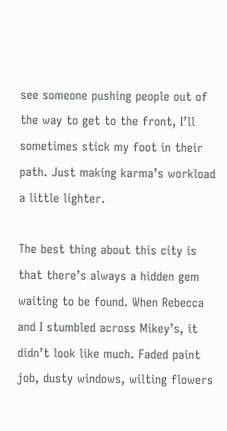see someone pushing people out of the way to get to the front, I’ll sometimes stick my foot in their path. Just making karma’s workload a little lighter.

The best thing about this city is that there’s always a hidden gem waiting to be found. When Rebecca and I stumbled across Mikey’s, it didn’t look like much. Faded paint job, dusty windows, wilting flowers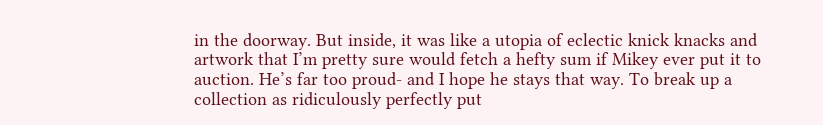in the doorway. But inside, it was like a utopia of eclectic knick knacks and artwork that I’m pretty sure would fetch a hefty sum if Mikey ever put it to auction. He’s far too proud- and I hope he stays that way. To break up a collection as ridiculously perfectly put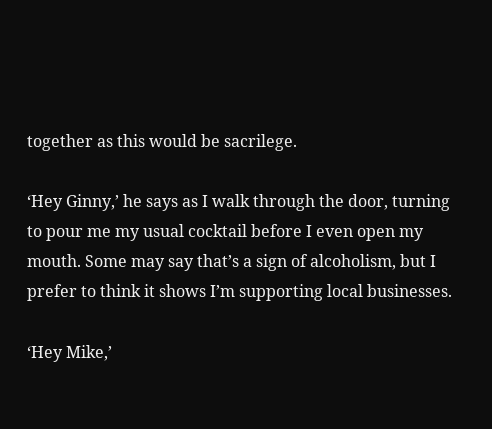together as this would be sacrilege.

‘Hey Ginny,’ he says as I walk through the door, turning to pour me my usual cocktail before I even open my mouth. Some may say that’s a sign of alcoholism, but I prefer to think it shows I’m supporting local businesses.

‘Hey Mike,’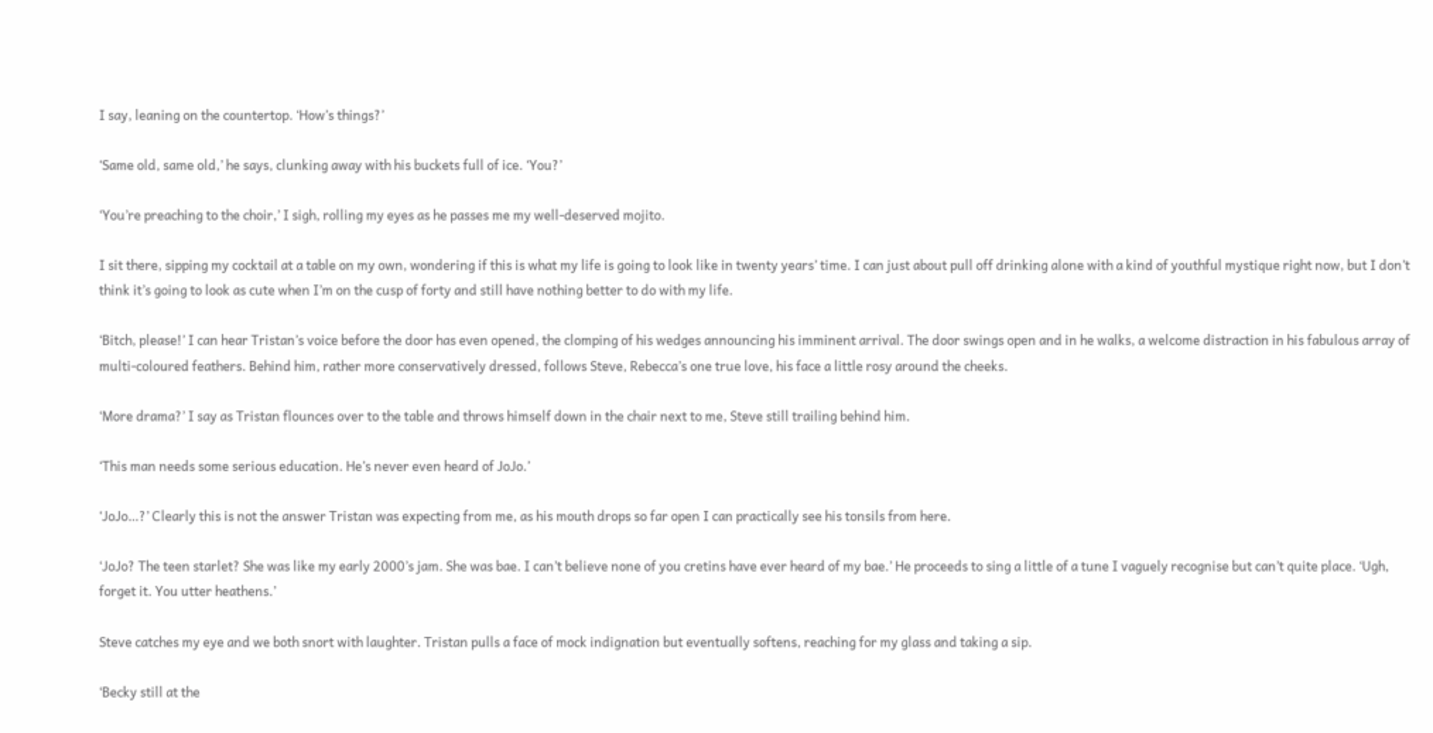I say, leaning on the countertop. ‘How’s things?’

‘Same old, same old,’ he says, clunking away with his buckets full of ice. ‘You?’

‘You’re preaching to the choir,’ I sigh, rolling my eyes as he passes me my well-deserved mojito.

I sit there, sipping my cocktail at a table on my own, wondering if this is what my life is going to look like in twenty years’ time. I can just about pull off drinking alone with a kind of youthful mystique right now, but I don’t think it’s going to look as cute when I’m on the cusp of forty and still have nothing better to do with my life.

‘Bitch, please!’ I can hear Tristan’s voice before the door has even opened, the clomping of his wedges announcing his imminent arrival. The door swings open and in he walks, a welcome distraction in his fabulous array of multi-coloured feathers. Behind him, rather more conservatively dressed, follows Steve, Rebecca’s one true love, his face a little rosy around the cheeks.

‘More drama?’ I say as Tristan flounces over to the table and throws himself down in the chair next to me, Steve still trailing behind him.

‘This man needs some serious education. He’s never even heard of JoJo.’

‘JoJo…?’ Clearly this is not the answer Tristan was expecting from me, as his mouth drops so far open I can practically see his tonsils from here.

‘JoJo? The teen starlet? She was like my early 2000’s jam. She was bae. I can’t believe none of you cretins have ever heard of my bae.’ He proceeds to sing a little of a tune I vaguely recognise but can’t quite place. ‘Ugh, forget it. You utter heathens.’

Steve catches my eye and we both snort with laughter. Tristan pulls a face of mock indignation but eventually softens, reaching for my glass and taking a sip.

‘Becky still at the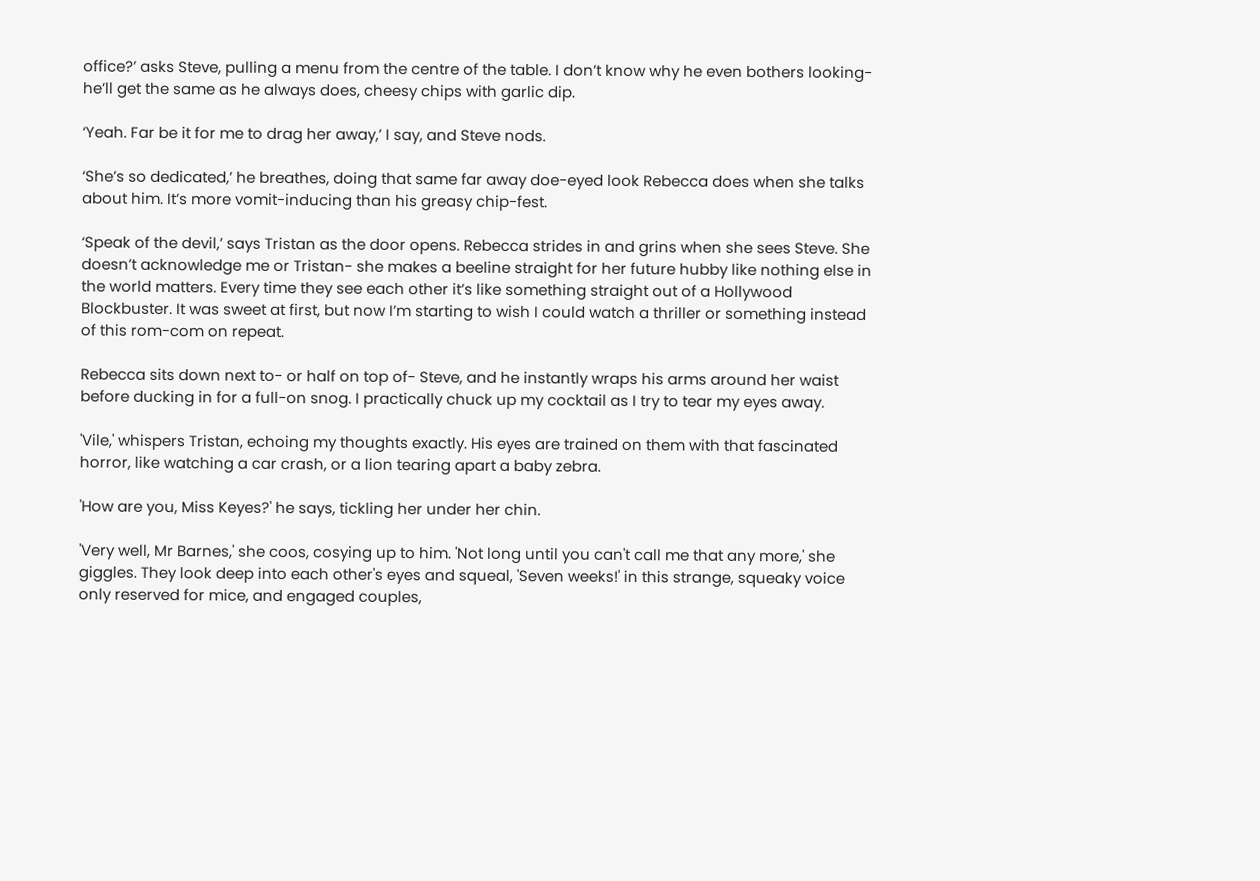office?’ asks Steve, pulling a menu from the centre of the table. I don’t know why he even bothers looking- he’ll get the same as he always does, cheesy chips with garlic dip.

‘Yeah. Far be it for me to drag her away,’ I say, and Steve nods.

‘She’s so dedicated,’ he breathes, doing that same far away doe-eyed look Rebecca does when she talks about him. It’s more vomit-inducing than his greasy chip-fest.

‘Speak of the devil,’ says Tristan as the door opens. Rebecca strides in and grins when she sees Steve. She doesn’t acknowledge me or Tristan- she makes a beeline straight for her future hubby like nothing else in the world matters. Every time they see each other it’s like something straight out of a Hollywood Blockbuster. It was sweet at first, but now I’m starting to wish I could watch a thriller or something instead of this rom-com on repeat.

Rebecca sits down next to- or half on top of- Steve, and he instantly wraps his arms around her waist before ducking in for a full-on snog. I practically chuck up my cocktail as I try to tear my eyes away.

'Vile,' whispers Tristan, echoing my thoughts exactly. His eyes are trained on them with that fascinated horror, like watching a car crash, or a lion tearing apart a baby zebra.

'How are you, Miss Keyes?' he says, tickling her under her chin.

'Very well, Mr Barnes,' she coos, cosying up to him. 'Not long until you can't call me that any more,' she giggles. They look deep into each other's eyes and squeal, 'Seven weeks!' in this strange, squeaky voice only reserved for mice, and engaged couples,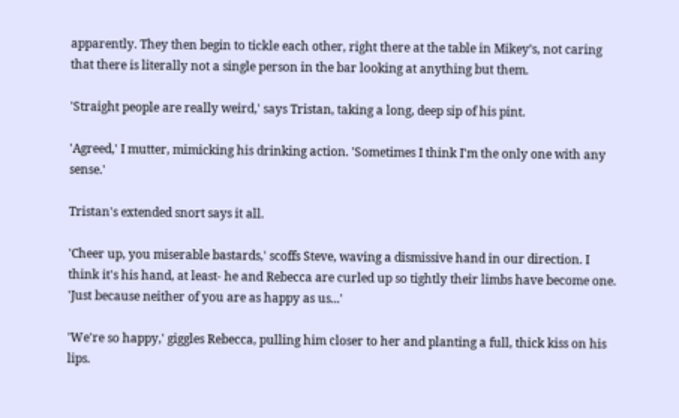apparently. They then begin to tickle each other, right there at the table in Mikey’s, not caring that there is literally not a single person in the bar looking at anything but them.

'Straight people are really weird,' says Tristan, taking a long, deep sip of his pint.

'Agreed,' I mutter, mimicking his drinking action. 'Sometimes I think I'm the only one with any sense.'

Tristan's extended snort says it all.

'Cheer up, you miserable bastards,' scoffs Steve, waving a dismissive hand in our direction. I think it's his hand, at least- he and Rebecca are curled up so tightly their limbs have become one. 'Just because neither of you are as happy as us...'

'We're so happy,' giggles Rebecca, pulling him closer to her and planting a full, thick kiss on his lips.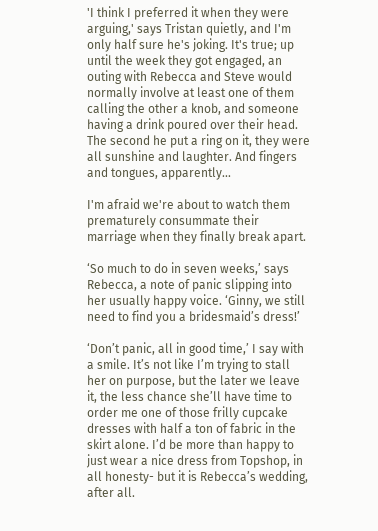'I think I preferred it when they were arguing,' says Tristan quietly, and I'm only half sure he's joking. It's true; up until the week they got engaged, an outing with Rebecca and Steve would normally involve at least one of them calling the other a knob, and someone having a drink poured over their head. The second he put a ring on it, they were all sunshine and laughter. And fingers and tongues, apparently...

I'm afraid we're about to watch them prematurely consummate their marriage when they finally break apart.

‘So much to do in seven weeks,’ says Rebecca, a note of panic slipping into her usually happy voice. ‘Ginny, we still need to find you a bridesmaid’s dress!’

‘Don’t panic, all in good time,’ I say with a smile. It’s not like I’m trying to stall her on purpose, but the later we leave it, the less chance she’ll have time to order me one of those frilly cupcake dresses with half a ton of fabric in the skirt alone. I’d be more than happy to just wear a nice dress from Topshop, in all honesty- but it is Rebecca’s wedding, after all.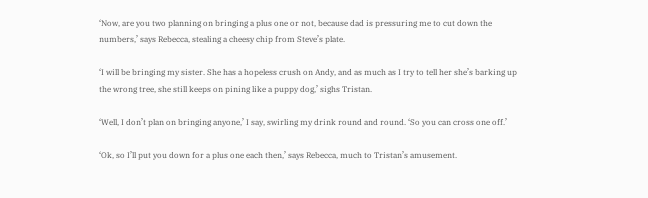‘Now, are you two planning on bringing a plus one or not, because dad is pressuring me to cut down the numbers,’ says Rebecca, stealing a cheesy chip from Steve’s plate.

‘I will be bringing my sister. She has a hopeless crush on Andy, and as much as I try to tell her she’s barking up the wrong tree, she still keeps on pining like a puppy dog,’ sighs Tristan.

‘Well, I don’t plan on bringing anyone,’ I say, swirling my drink round and round. ‘So you can cross one off.’

‘Ok, so I’ll put you down for a plus one each then,’ says Rebecca, much to Tristan’s amusement.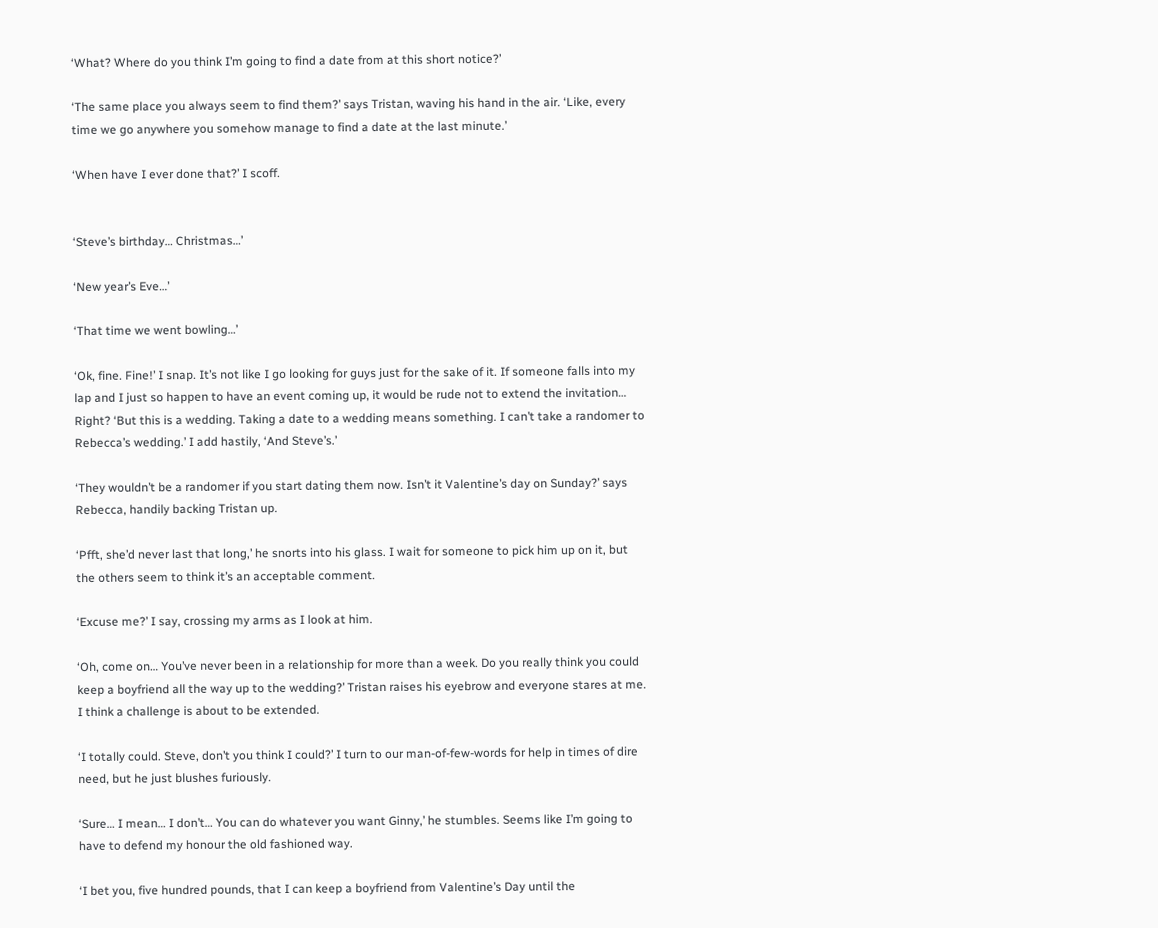‘What? Where do you think I’m going to find a date from at this short notice?’

‘The same place you always seem to find them?’ says Tristan, waving his hand in the air. ‘Like, every time we go anywhere you somehow manage to find a date at the last minute.’

‘When have I ever done that?’ I scoff.


‘Steve’s birthday… Christmas…’

‘New year’s Eve…’

‘That time we went bowling…’

‘Ok, fine. Fine!’ I snap. It’s not like I go looking for guys just for the sake of it. If someone falls into my lap and I just so happen to have an event coming up, it would be rude not to extend the invitation… Right? ‘But this is a wedding. Taking a date to a wedding means something. I can’t take a randomer to Rebecca’s wedding.’ I add hastily, ‘And Steve’s.’

‘They wouldn’t be a randomer if you start dating them now. Isn’t it Valentine’s day on Sunday?’ says Rebecca, handily backing Tristan up.

‘Pfft, she’d never last that long,’ he snorts into his glass. I wait for someone to pick him up on it, but the others seem to think it’s an acceptable comment.

‘Excuse me?’ I say, crossing my arms as I look at him.

‘Oh, come on… You’ve never been in a relationship for more than a week. Do you really think you could keep a boyfriend all the way up to the wedding?’ Tristan raises his eyebrow and everyone stares at me. I think a challenge is about to be extended.

‘I totally could. Steve, don’t you think I could?’ I turn to our man-of-few-words for help in times of dire need, but he just blushes furiously.

‘Sure… I mean… I don’t… You can do whatever you want Ginny,’ he stumbles. Seems like I’m going to have to defend my honour the old fashioned way.

‘I bet you, five hundred pounds, that I can keep a boyfriend from Valentine’s Day until the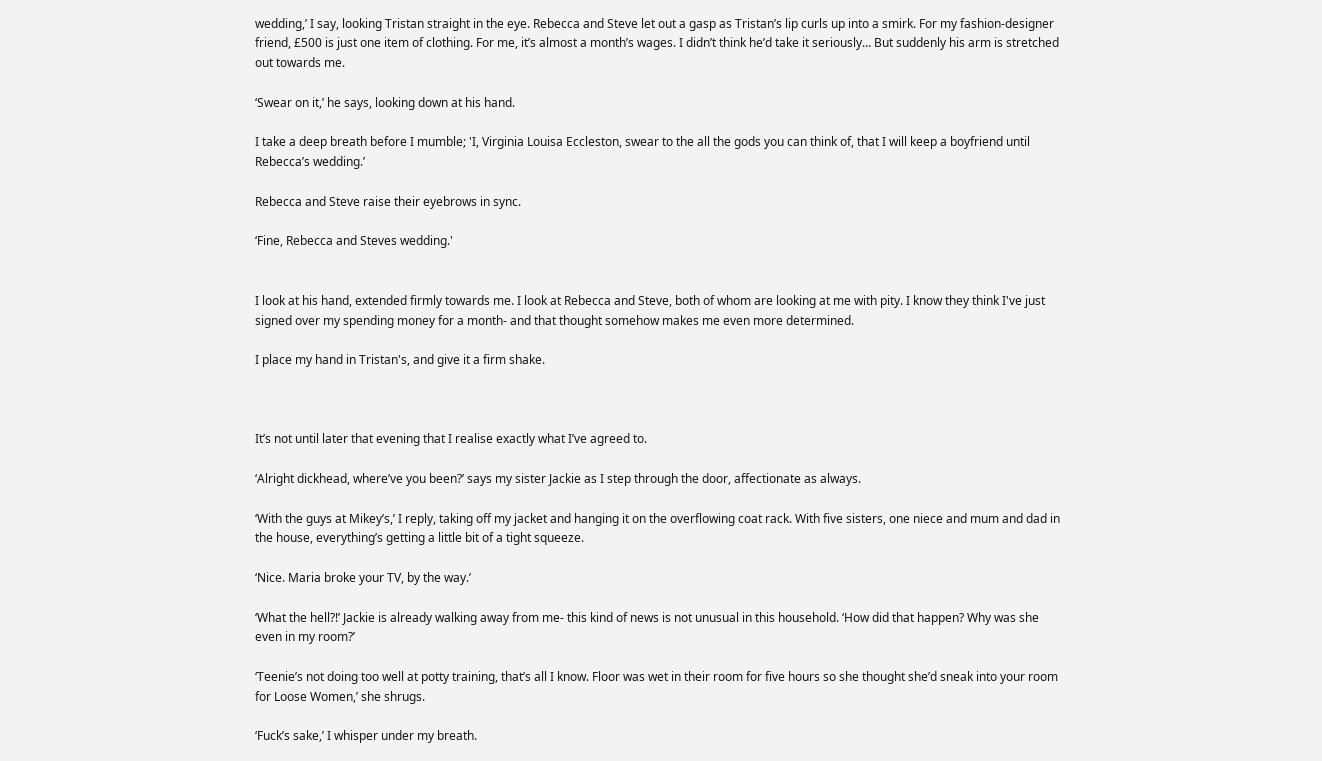wedding,’ I say, looking Tristan straight in the eye. Rebecca and Steve let out a gasp as Tristan’s lip curls up into a smirk. For my fashion-designer friend, £500 is just one item of clothing. For me, it’s almost a month’s wages. I didn’t think he’d take it seriously… But suddenly his arm is stretched out towards me.

‘Swear on it,’ he says, looking down at his hand.

I take a deep breath before I mumble; 'I, Virginia Louisa Eccleston, swear to the all the gods you can think of, that I will keep a boyfriend until Rebecca’s wedding.’

Rebecca and Steve raise their eyebrows in sync.

‘Fine, Rebecca and Steves wedding.'


I look at his hand, extended firmly towards me. I look at Rebecca and Steve, both of whom are looking at me with pity. I know they think I've just signed over my spending money for a month- and that thought somehow makes me even more determined.

I place my hand in Tristan's, and give it a firm shake.



It’s not until later that evening that I realise exactly what I’ve agreed to.

‘Alright dickhead, where’ve you been?’ says my sister Jackie as I step through the door, affectionate as always.

‘With the guys at Mikey’s,’ I reply, taking off my jacket and hanging it on the overflowing coat rack. With five sisters, one niece and mum and dad in the house, everything’s getting a little bit of a tight squeeze.

‘Nice. Maria broke your TV, by the way.’

‘What the hell?!’ Jackie is already walking away from me- this kind of news is not unusual in this household. ‘How did that happen? Why was she even in my room?’

‘Teenie’s not doing too well at potty training, that’s all I know. Floor was wet in their room for five hours so she thought she’d sneak into your room for Loose Women,’ she shrugs.

‘Fuck’s sake,’ I whisper under my breath.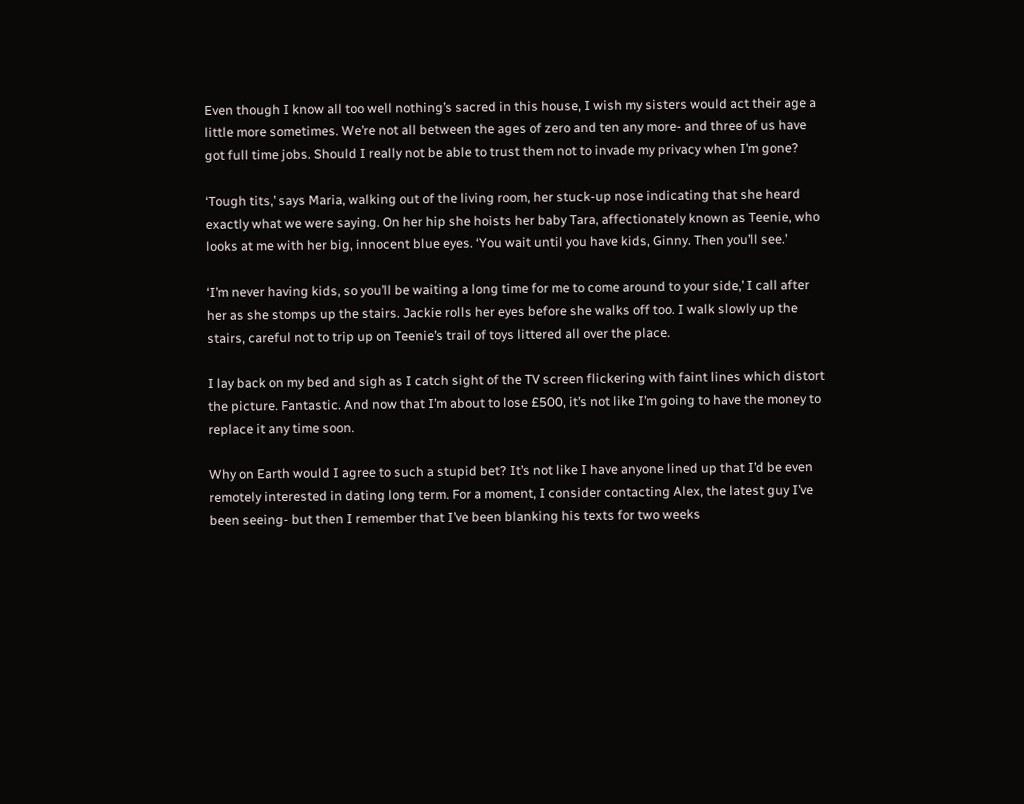Even though I know all too well nothing’s sacred in this house, I wish my sisters would act their age a little more sometimes. We’re not all between the ages of zero and ten any more- and three of us have got full time jobs. Should I really not be able to trust them not to invade my privacy when I’m gone?

‘Tough tits,’ says Maria, walking out of the living room, her stuck-up nose indicating that she heard exactly what we were saying. On her hip she hoists her baby Tara, affectionately known as Teenie, who looks at me with her big, innocent blue eyes. ‘You wait until you have kids, Ginny. Then you’ll see.’

‘I’m never having kids, so you’ll be waiting a long time for me to come around to your side,’ I call after her as she stomps up the stairs. Jackie rolls her eyes before she walks off too. I walk slowly up the stairs, careful not to trip up on Teenie’s trail of toys littered all over the place.

I lay back on my bed and sigh as I catch sight of the TV screen flickering with faint lines which distort the picture. Fantastic. And now that I’m about to lose £500, it’s not like I’m going to have the money to replace it any time soon.

Why on Earth would I agree to such a stupid bet? It’s not like I have anyone lined up that I’d be even remotely interested in dating long term. For a moment, I consider contacting Alex, the latest guy I’ve been seeing- but then I remember that I’ve been blanking his texts for two weeks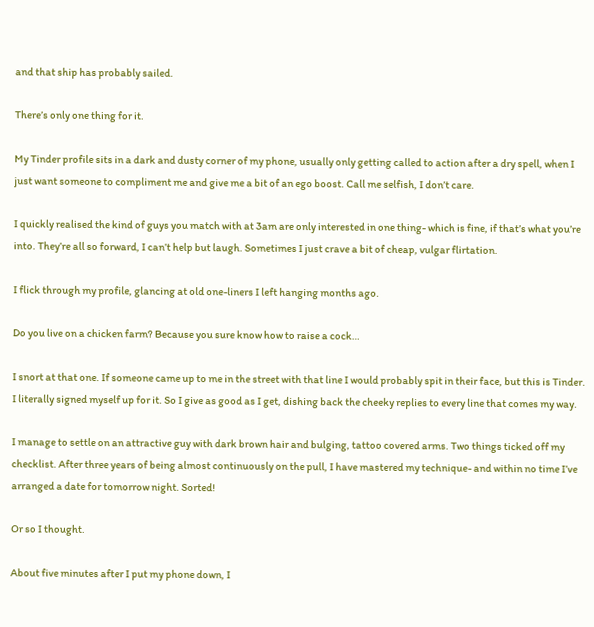and that ship has probably sailed.

There’s only one thing for it.

My Tinder profile sits in a dark and dusty corner of my phone, usually only getting called to action after a dry spell, when I just want someone to compliment me and give me a bit of an ego boost. Call me selfish, I don’t care.

I quickly realised the kind of guys you match with at 3am are only interested in one thing- which is fine, if that’s what you’re into. They’re all so forward, I can’t help but laugh. Sometimes I just crave a bit of cheap, vulgar flirtation.

I flick through my profile, glancing at old one-liners I left hanging months ago.

Do you live on a chicken farm? Because you sure know how to raise a cock…

I snort at that one. If someone came up to me in the street with that line I would probably spit in their face, but this is Tinder. I literally signed myself up for it. So I give as good as I get, dishing back the cheeky replies to every line that comes my way.

I manage to settle on an attractive guy with dark brown hair and bulging, tattoo covered arms. Two things ticked off my checklist. After three years of being almost continuously on the pull, I have mastered my technique- and within no time I’ve arranged a date for tomorrow night. Sorted!

Or so I thought.

About five minutes after I put my phone down, I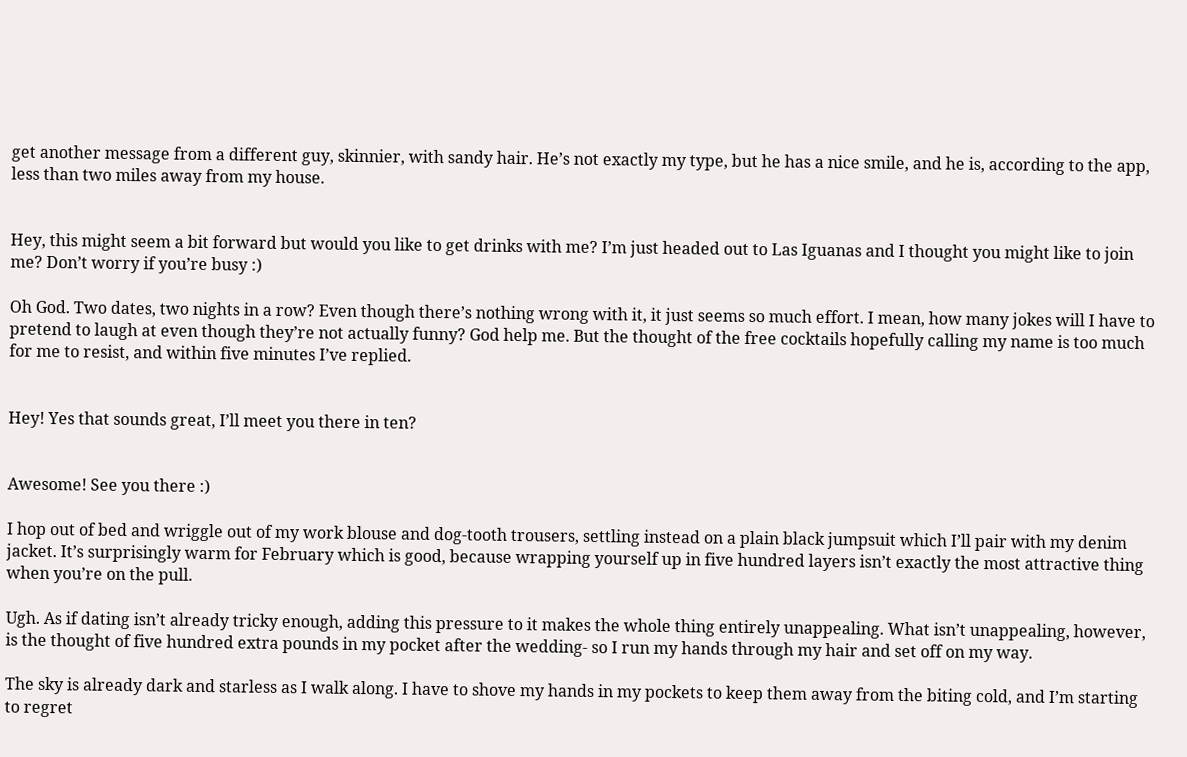get another message from a different guy, skinnier, with sandy hair. He’s not exactly my type, but he has a nice smile, and he is, according to the app, less than two miles away from my house.


Hey, this might seem a bit forward but would you like to get drinks with me? I’m just headed out to Las Iguanas and I thought you might like to join me? Don’t worry if you’re busy :)

Oh God. Two dates, two nights in a row? Even though there’s nothing wrong with it, it just seems so much effort. I mean, how many jokes will I have to pretend to laugh at even though they’re not actually funny? God help me. But the thought of the free cocktails hopefully calling my name is too much for me to resist, and within five minutes I’ve replied.


Hey! Yes that sounds great, I’ll meet you there in ten?


Awesome! See you there :)

I hop out of bed and wriggle out of my work blouse and dog-tooth trousers, settling instead on a plain black jumpsuit which I’ll pair with my denim jacket. It’s surprisingly warm for February which is good, because wrapping yourself up in five hundred layers isn’t exactly the most attractive thing when you’re on the pull.

Ugh. As if dating isn’t already tricky enough, adding this pressure to it makes the whole thing entirely unappealing. What isn’t unappealing, however, is the thought of five hundred extra pounds in my pocket after the wedding- so I run my hands through my hair and set off on my way.

The sky is already dark and starless as I walk along. I have to shove my hands in my pockets to keep them away from the biting cold, and I’m starting to regret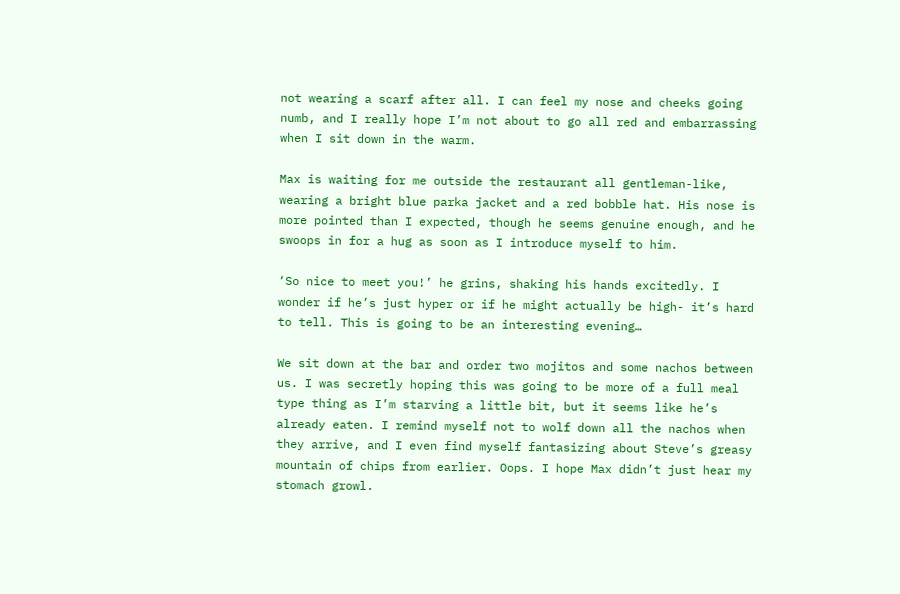not wearing a scarf after all. I can feel my nose and cheeks going numb, and I really hope I’m not about to go all red and embarrassing when I sit down in the warm.

Max is waiting for me outside the restaurant all gentleman-like, wearing a bright blue parka jacket and a red bobble hat. His nose is more pointed than I expected, though he seems genuine enough, and he swoops in for a hug as soon as I introduce myself to him.

‘So nice to meet you!’ he grins, shaking his hands excitedly. I wonder if he’s just hyper or if he might actually be high- it’s hard to tell. This is going to be an interesting evening…

We sit down at the bar and order two mojitos and some nachos between us. I was secretly hoping this was going to be more of a full meal type thing as I’m starving a little bit, but it seems like he’s already eaten. I remind myself not to wolf down all the nachos when they arrive, and I even find myself fantasizing about Steve’s greasy mountain of chips from earlier. Oops. I hope Max didn’t just hear my stomach growl.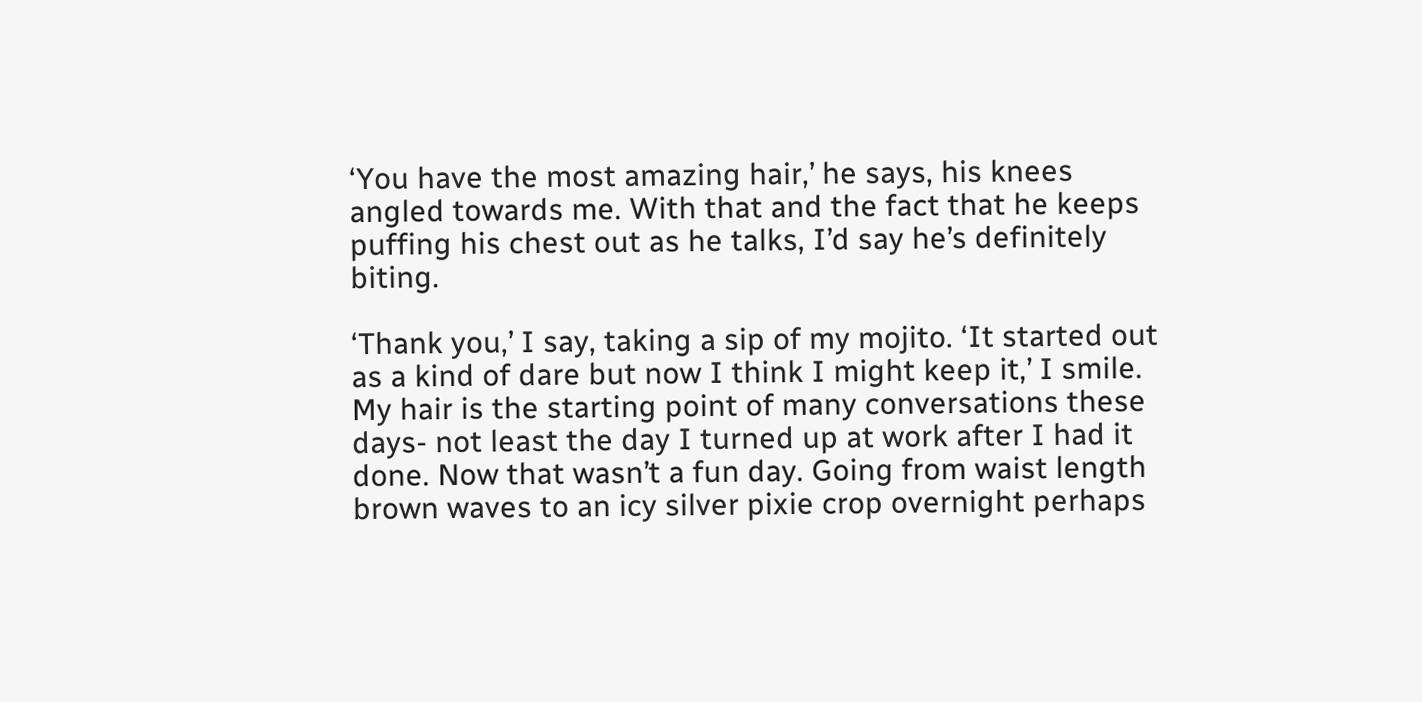‘You have the most amazing hair,’ he says, his knees angled towards me. With that and the fact that he keeps puffing his chest out as he talks, I’d say he’s definitely biting.

‘Thank you,’ I say, taking a sip of my mojito. ‘It started out as a kind of dare but now I think I might keep it,’ I smile. My hair is the starting point of many conversations these days- not least the day I turned up at work after I had it done. Now that wasn’t a fun day. Going from waist length brown waves to an icy silver pixie crop overnight perhaps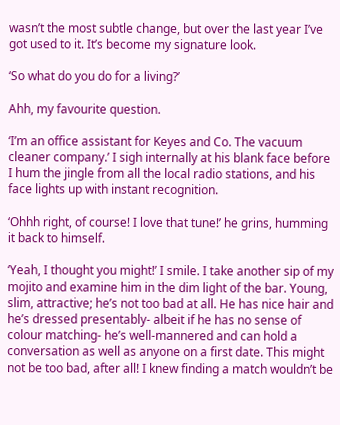wasn’t the most subtle change, but over the last year I’ve got used to it. It’s become my signature look.

‘So what do you do for a living?’

Ahh, my favourite question.

‘I’m an office assistant for Keyes and Co. The vacuum cleaner company.’ I sigh internally at his blank face before I hum the jingle from all the local radio stations, and his face lights up with instant recognition.

‘Ohhh right, of course! I love that tune!’ he grins, humming it back to himself.

‘Yeah, I thought you might!’ I smile. I take another sip of my mojito and examine him in the dim light of the bar. Young, slim, attractive; he’s not too bad at all. He has nice hair and he’s dressed presentably- albeit if he has no sense of colour matching- he’s well-mannered and can hold a conversation as well as anyone on a first date. This might not be too bad, after all! I knew finding a match wouldn’t be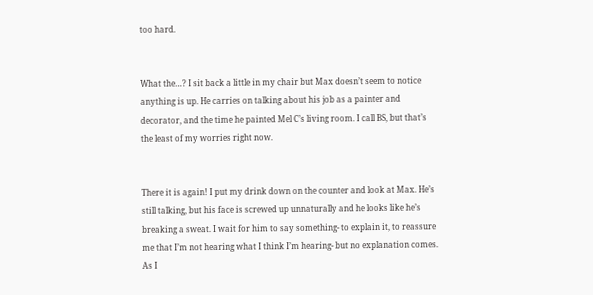too hard.


What the…? I sit back a little in my chair but Max doesn’t seem to notice anything is up. He carries on talking about his job as a painter and decorator, and the time he painted Mel C’s living room. I call BS, but that’s the least of my worries right now.


There it is again! I put my drink down on the counter and look at Max. He’s still talking, but his face is screwed up unnaturally and he looks like he’s breaking a sweat. I wait for him to say something- to explain it, to reassure me that I’m not hearing what I think I’m hearing- but no explanation comes. As I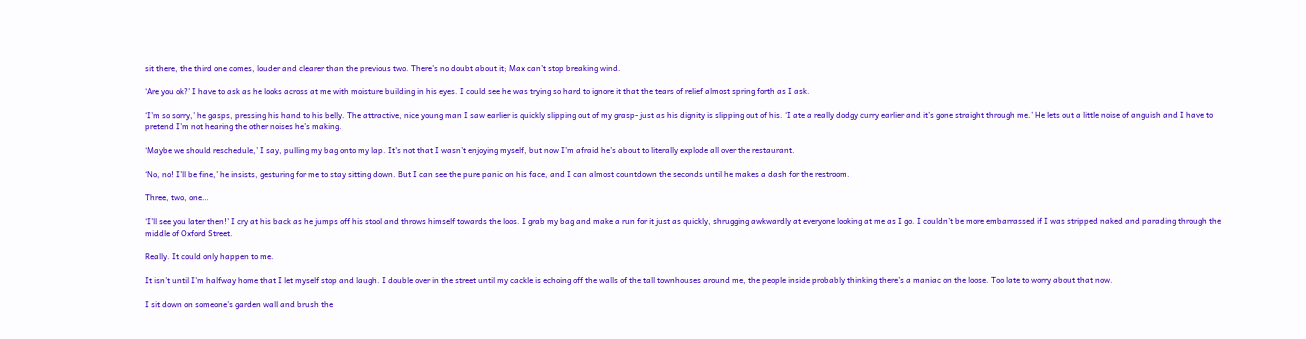sit there, the third one comes, louder and clearer than the previous two. There’s no doubt about it; Max can’t stop breaking wind.

‘Are you ok?’ I have to ask as he looks across at me with moisture building in his eyes. I could see he was trying so hard to ignore it that the tears of relief almost spring forth as I ask.

‘I’m so sorry,’ he gasps, pressing his hand to his belly. The attractive, nice young man I saw earlier is quickly slipping out of my grasp- just as his dignity is slipping out of his. ‘I ate a really dodgy curry earlier and it’s gone straight through me.’ He lets out a little noise of anguish and I have to pretend I’m not hearing the other noises he’s making.

‘Maybe we should reschedule,’ I say, pulling my bag onto my lap. It’s not that I wasn’t enjoying myself, but now I’m afraid he’s about to literally explode all over the restaurant.

‘No, no! I’ll be fine,’ he insists, gesturing for me to stay sitting down. But I can see the pure panic on his face, and I can almost countdown the seconds until he makes a dash for the restroom.

Three, two, one…

‘I’ll see you later then!’ I cry at his back as he jumps off his stool and throws himself towards the loos. I grab my bag and make a run for it just as quickly, shrugging awkwardly at everyone looking at me as I go. I couldn’t be more embarrassed if I was stripped naked and parading through the middle of Oxford Street.

Really. It could only happen to me.

It isn’t until I’m halfway home that I let myself stop and laugh. I double over in the street until my cackle is echoing off the walls of the tall townhouses around me, the people inside probably thinking there’s a maniac on the loose. Too late to worry about that now.

I sit down on someone’s garden wall and brush the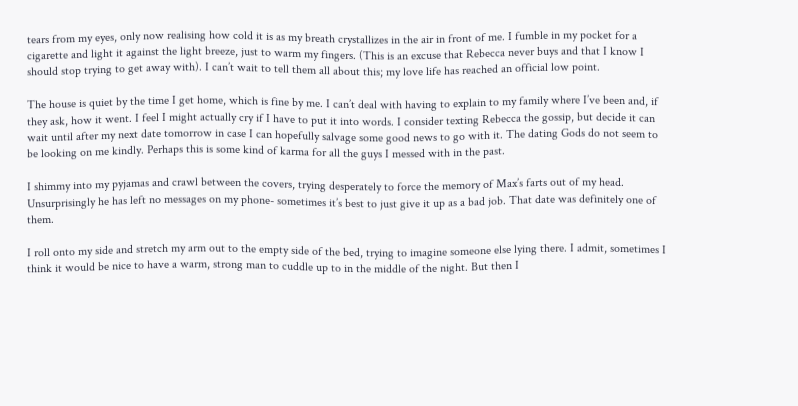tears from my eyes, only now realising how cold it is as my breath crystallizes in the air in front of me. I fumble in my pocket for a cigarette and light it against the light breeze, just to warm my fingers. (This is an excuse that Rebecca never buys and that I know I should stop trying to get away with). I can’t wait to tell them all about this; my love life has reached an official low point.

The house is quiet by the time I get home, which is fine by me. I can’t deal with having to explain to my family where I’ve been and, if they ask, how it went. I feel I might actually cry if I have to put it into words. I consider texting Rebecca the gossip, but decide it can wait until after my next date tomorrow in case I can hopefully salvage some good news to go with it. The dating Gods do not seem to be looking on me kindly. Perhaps this is some kind of karma for all the guys I messed with in the past.

I shimmy into my pyjamas and crawl between the covers, trying desperately to force the memory of Max’s farts out of my head. Unsurprisingly he has left no messages on my phone- sometimes it’s best to just give it up as a bad job. That date was definitely one of them.

I roll onto my side and stretch my arm out to the empty side of the bed, trying to imagine someone else lying there. I admit, sometimes I think it would be nice to have a warm, strong man to cuddle up to in the middle of the night. But then I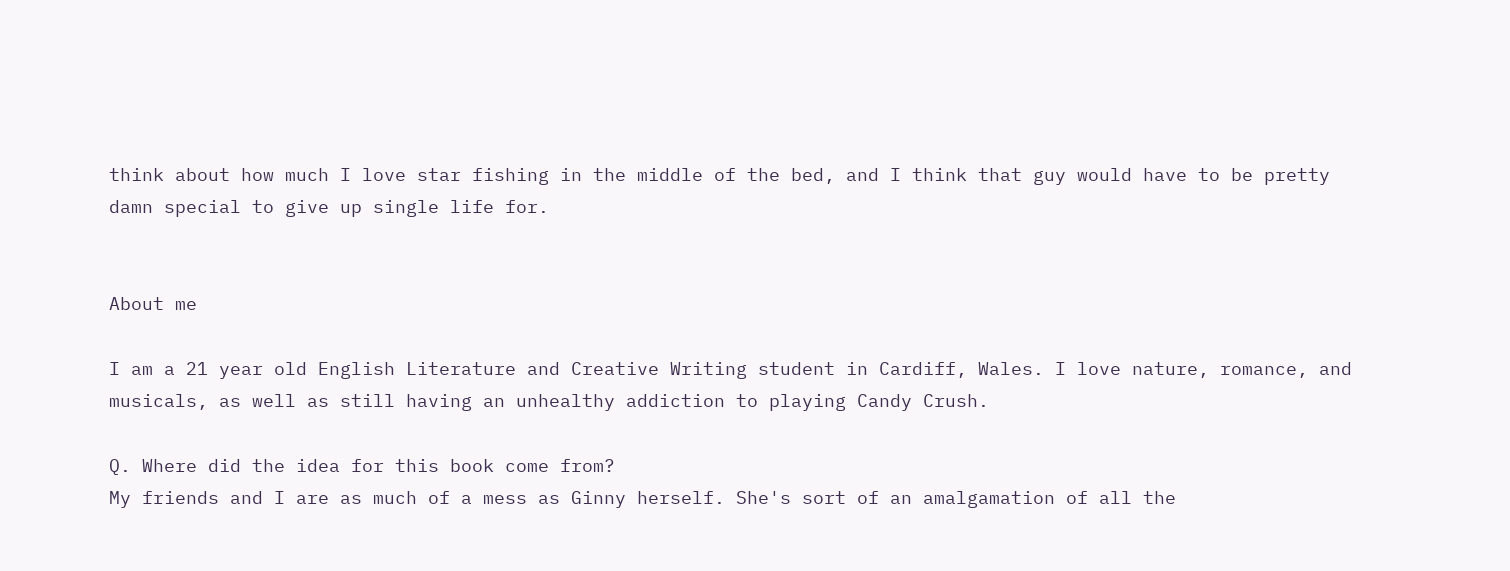think about how much I love star fishing in the middle of the bed, and I think that guy would have to be pretty damn special to give up single life for.


About me

I am a 21 year old English Literature and Creative Writing student in Cardiff, Wales. I love nature, romance, and musicals, as well as still having an unhealthy addiction to playing Candy Crush.

Q. Where did the idea for this book come from?
My friends and I are as much of a mess as Ginny herself. She's sort of an amalgamation of all the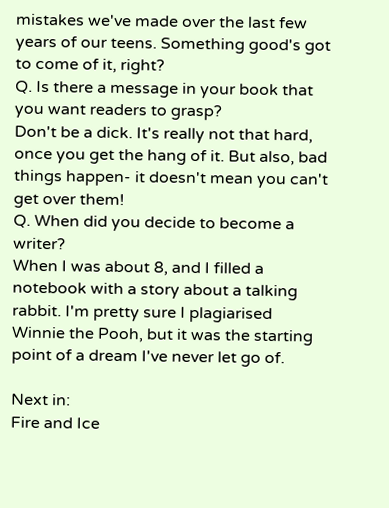mistakes we've made over the last few years of our teens. Something good's got to come of it, right?
Q. Is there a message in your book that you want readers to grasp?
Don't be a dick. It's really not that hard, once you get the hang of it. But also, bad things happen- it doesn't mean you can't get over them!
Q. When did you decide to become a writer?
When I was about 8, and I filled a notebook with a story about a talking rabbit. I'm pretty sure I plagiarised Winnie the Pooh, but it was the starting point of a dream I've never let go of.

Next in:
Fire and Ice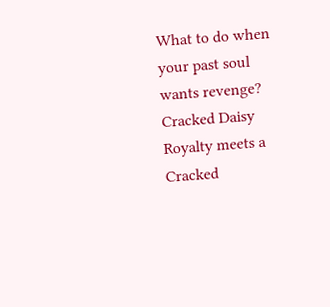What to do when your past soul wants revenge?
Cracked Daisy
Royalty meets a Cracked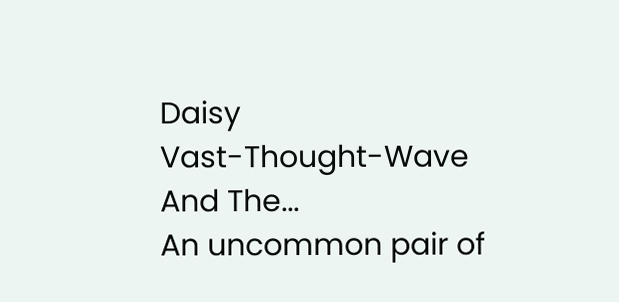Daisy
Vast-Thought-Wave And The...
An uncommon pair of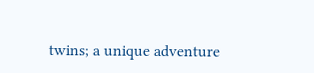twins; a unique adventure